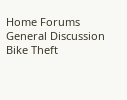Home Forums General Discussion Bike Theft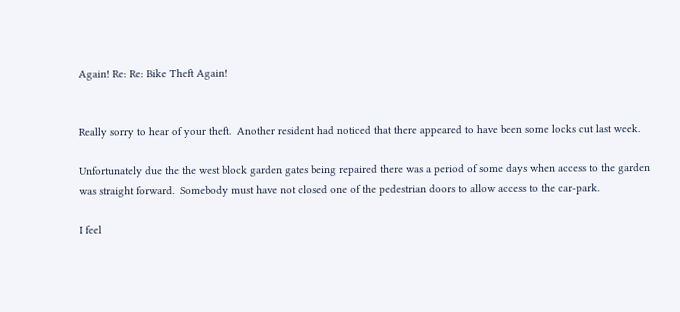Again! Re: Re: Bike Theft Again!


Really sorry to hear of your theft.  Another resident had noticed that there appeared to have been some locks cut last week.

Unfortunately due the the west block garden gates being repaired there was a period of some days when access to the garden was straight forward.  Somebody must have not closed one of the pedestrian doors to allow access to the car-park.

I feel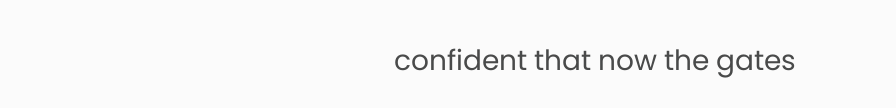confident that now the gates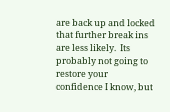are back up and locked that further break ins are less likely.  Its probably not going to restore your confidence I know, but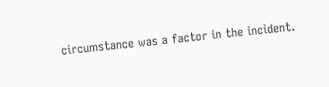circumstance was a factor in the incident.